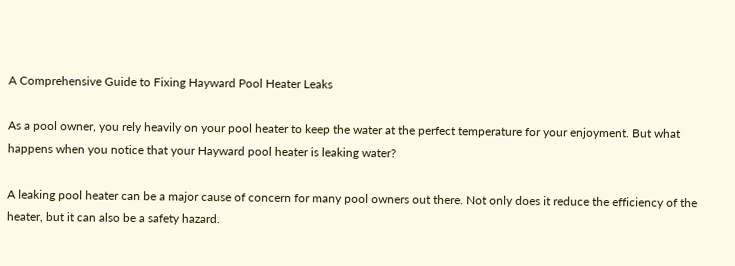A Comprehensive Guide to Fixing Hayward Pool Heater Leaks

As a pool owner, you rely heavily on your pool heater to keep the water at the perfect temperature for your enjoyment. But what happens when you notice that your Hayward pool heater is leaking water?

A leaking pool heater can be a major cause of concern for many pool owners out there. Not only does it reduce the efficiency of the heater, but it can also be a safety hazard.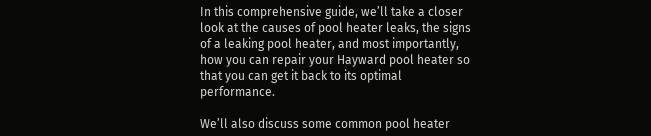In this comprehensive guide, we’ll take a closer look at the causes of pool heater leaks, the signs of a leaking pool heater, and most importantly, how you can repair your Hayward pool heater so that you can get it back to its optimal performance.

We’ll also discuss some common pool heater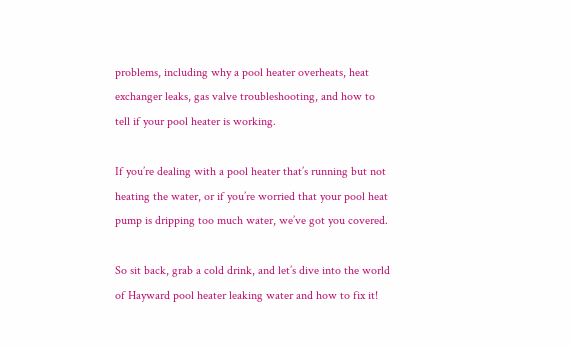problems, including why a pool heater overheats, heat exchanger leaks, gas valve troubleshooting, and how to tell if your pool heater is working.

If you’re dealing with a pool heater that’s running but not heating the water, or if you’re worried that your pool heat pump is dripping too much water, we’ve got you covered.

So sit back, grab a cold drink, and let’s dive into the world of Hayward pool heater leaking water and how to fix it!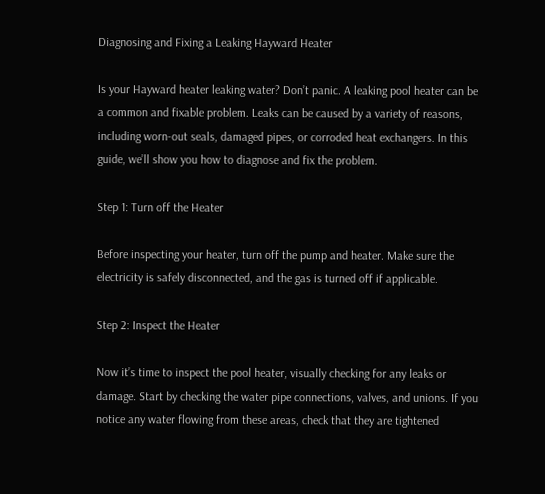Diagnosing and Fixing a Leaking Hayward Heater

Is your Hayward heater leaking water? Don’t panic. A leaking pool heater can be a common and fixable problem. Leaks can be caused by a variety of reasons, including worn-out seals, damaged pipes, or corroded heat exchangers. In this guide, we’ll show you how to diagnose and fix the problem.

Step 1: Turn off the Heater

Before inspecting your heater, turn off the pump and heater. Make sure the electricity is safely disconnected, and the gas is turned off if applicable.

Step 2: Inspect the Heater

Now it’s time to inspect the pool heater, visually checking for any leaks or damage. Start by checking the water pipe connections, valves, and unions. If you notice any water flowing from these areas, check that they are tightened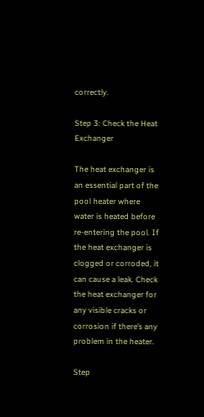correctly.

Step 3: Check the Heat Exchanger

The heat exchanger is an essential part of the pool heater where water is heated before re-entering the pool. If the heat exchanger is clogged or corroded, it can cause a leak. Check the heat exchanger for any visible cracks or corrosion if there’s any problem in the heater.

Step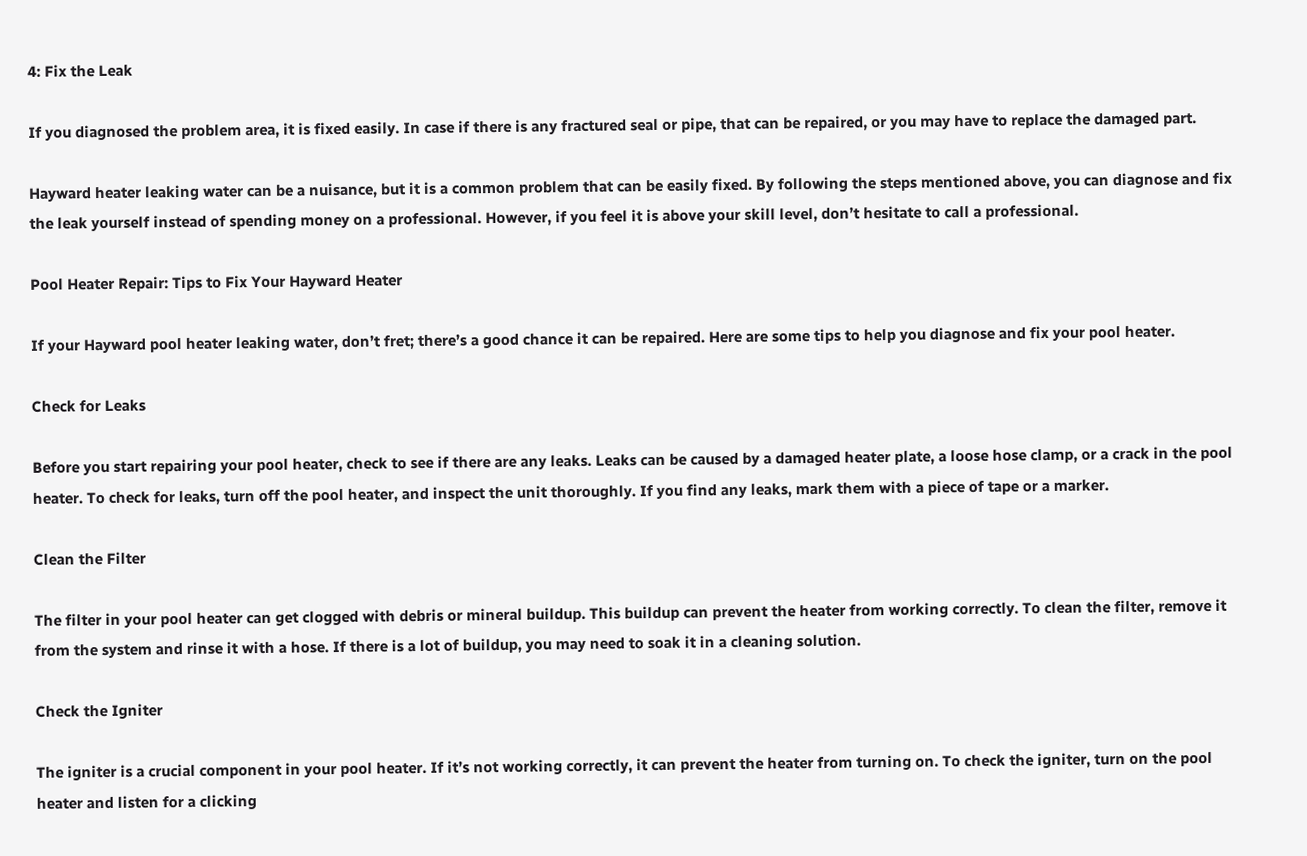4: Fix the Leak

If you diagnosed the problem area, it is fixed easily. In case if there is any fractured seal or pipe, that can be repaired, or you may have to replace the damaged part.

Hayward heater leaking water can be a nuisance, but it is a common problem that can be easily fixed. By following the steps mentioned above, you can diagnose and fix the leak yourself instead of spending money on a professional. However, if you feel it is above your skill level, don’t hesitate to call a professional.

Pool Heater Repair: Tips to Fix Your Hayward Heater

If your Hayward pool heater leaking water, don’t fret; there’s a good chance it can be repaired. Here are some tips to help you diagnose and fix your pool heater.

Check for Leaks

Before you start repairing your pool heater, check to see if there are any leaks. Leaks can be caused by a damaged heater plate, a loose hose clamp, or a crack in the pool heater. To check for leaks, turn off the pool heater, and inspect the unit thoroughly. If you find any leaks, mark them with a piece of tape or a marker.

Clean the Filter

The filter in your pool heater can get clogged with debris or mineral buildup. This buildup can prevent the heater from working correctly. To clean the filter, remove it from the system and rinse it with a hose. If there is a lot of buildup, you may need to soak it in a cleaning solution.

Check the Igniter

The igniter is a crucial component in your pool heater. If it’s not working correctly, it can prevent the heater from turning on. To check the igniter, turn on the pool heater and listen for a clicking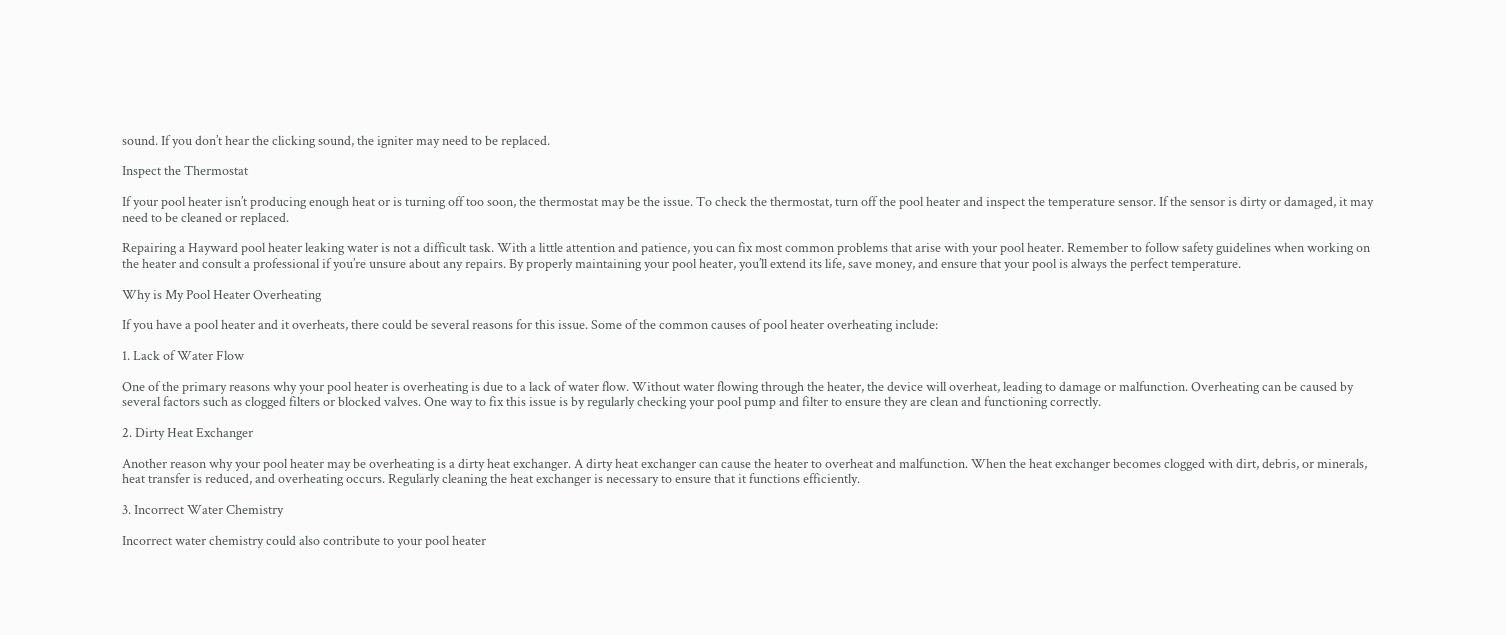sound. If you don’t hear the clicking sound, the igniter may need to be replaced.

Inspect the Thermostat

If your pool heater isn’t producing enough heat or is turning off too soon, the thermostat may be the issue. To check the thermostat, turn off the pool heater and inspect the temperature sensor. If the sensor is dirty or damaged, it may need to be cleaned or replaced.

Repairing a Hayward pool heater leaking water is not a difficult task. With a little attention and patience, you can fix most common problems that arise with your pool heater. Remember to follow safety guidelines when working on the heater and consult a professional if you’re unsure about any repairs. By properly maintaining your pool heater, you’ll extend its life, save money, and ensure that your pool is always the perfect temperature.

Why is My Pool Heater Overheating

If you have a pool heater and it overheats, there could be several reasons for this issue. Some of the common causes of pool heater overheating include:

1. Lack of Water Flow

One of the primary reasons why your pool heater is overheating is due to a lack of water flow. Without water flowing through the heater, the device will overheat, leading to damage or malfunction. Overheating can be caused by several factors such as clogged filters or blocked valves. One way to fix this issue is by regularly checking your pool pump and filter to ensure they are clean and functioning correctly.

2. Dirty Heat Exchanger

Another reason why your pool heater may be overheating is a dirty heat exchanger. A dirty heat exchanger can cause the heater to overheat and malfunction. When the heat exchanger becomes clogged with dirt, debris, or minerals, heat transfer is reduced, and overheating occurs. Regularly cleaning the heat exchanger is necessary to ensure that it functions efficiently.

3. Incorrect Water Chemistry

Incorrect water chemistry could also contribute to your pool heater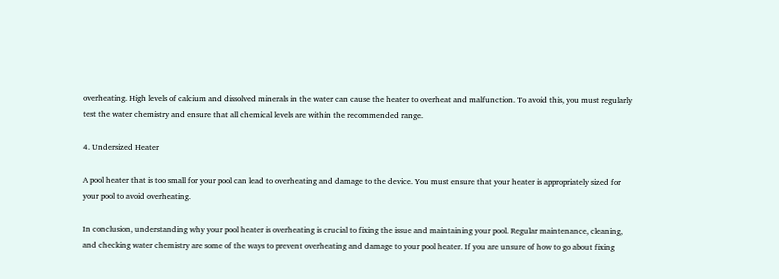overheating. High levels of calcium and dissolved minerals in the water can cause the heater to overheat and malfunction. To avoid this, you must regularly test the water chemistry and ensure that all chemical levels are within the recommended range.

4. Undersized Heater

A pool heater that is too small for your pool can lead to overheating and damage to the device. You must ensure that your heater is appropriately sized for your pool to avoid overheating.

In conclusion, understanding why your pool heater is overheating is crucial to fixing the issue and maintaining your pool. Regular maintenance, cleaning, and checking water chemistry are some of the ways to prevent overheating and damage to your pool heater. If you are unsure of how to go about fixing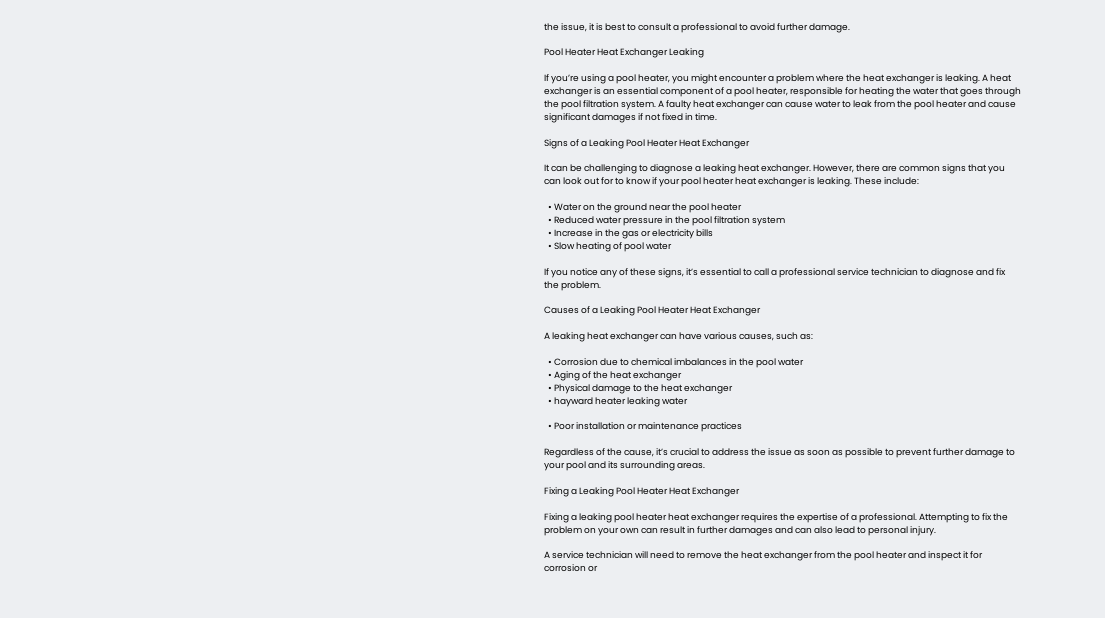the issue, it is best to consult a professional to avoid further damage.

Pool Heater Heat Exchanger Leaking

If you’re using a pool heater, you might encounter a problem where the heat exchanger is leaking. A heat exchanger is an essential component of a pool heater, responsible for heating the water that goes through the pool filtration system. A faulty heat exchanger can cause water to leak from the pool heater and cause significant damages if not fixed in time.

Signs of a Leaking Pool Heater Heat Exchanger

It can be challenging to diagnose a leaking heat exchanger. However, there are common signs that you can look out for to know if your pool heater heat exchanger is leaking. These include:

  • Water on the ground near the pool heater
  • Reduced water pressure in the pool filtration system
  • Increase in the gas or electricity bills
  • Slow heating of pool water

If you notice any of these signs, it’s essential to call a professional service technician to diagnose and fix the problem.

Causes of a Leaking Pool Heater Heat Exchanger

A leaking heat exchanger can have various causes, such as:

  • Corrosion due to chemical imbalances in the pool water
  • Aging of the heat exchanger
  • Physical damage to the heat exchanger
  • hayward heater leaking water

  • Poor installation or maintenance practices

Regardless of the cause, it’s crucial to address the issue as soon as possible to prevent further damage to your pool and its surrounding areas.

Fixing a Leaking Pool Heater Heat Exchanger

Fixing a leaking pool heater heat exchanger requires the expertise of a professional. Attempting to fix the problem on your own can result in further damages and can also lead to personal injury.

A service technician will need to remove the heat exchanger from the pool heater and inspect it for corrosion or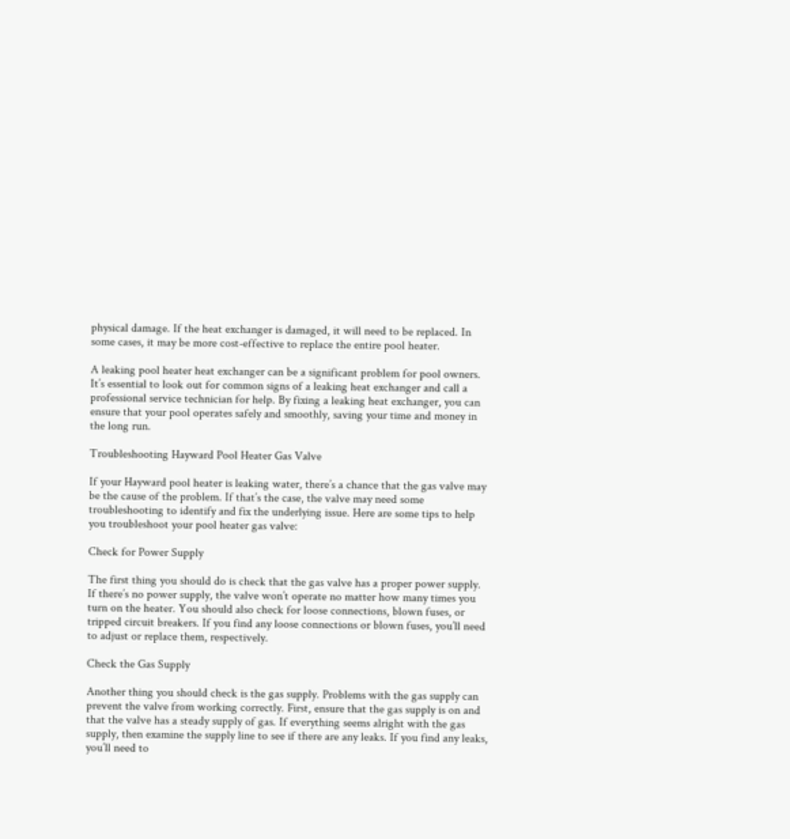physical damage. If the heat exchanger is damaged, it will need to be replaced. In some cases, it may be more cost-effective to replace the entire pool heater.

A leaking pool heater heat exchanger can be a significant problem for pool owners. It’s essential to look out for common signs of a leaking heat exchanger and call a professional service technician for help. By fixing a leaking heat exchanger, you can ensure that your pool operates safely and smoothly, saving your time and money in the long run.

Troubleshooting Hayward Pool Heater Gas Valve

If your Hayward pool heater is leaking water, there’s a chance that the gas valve may be the cause of the problem. If that’s the case, the valve may need some troubleshooting to identify and fix the underlying issue. Here are some tips to help you troubleshoot your pool heater gas valve:

Check for Power Supply

The first thing you should do is check that the gas valve has a proper power supply. If there’s no power supply, the valve won’t operate no matter how many times you turn on the heater. You should also check for loose connections, blown fuses, or tripped circuit breakers. If you find any loose connections or blown fuses, you’ll need to adjust or replace them, respectively.

Check the Gas Supply

Another thing you should check is the gas supply. Problems with the gas supply can prevent the valve from working correctly. First, ensure that the gas supply is on and that the valve has a steady supply of gas. If everything seems alright with the gas supply, then examine the supply line to see if there are any leaks. If you find any leaks, you’ll need to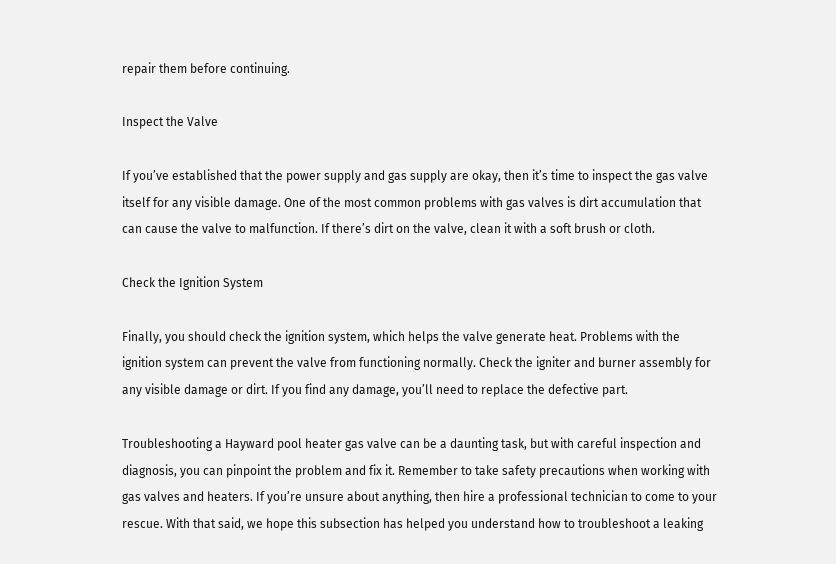repair them before continuing.

Inspect the Valve

If you’ve established that the power supply and gas supply are okay, then it’s time to inspect the gas valve itself for any visible damage. One of the most common problems with gas valves is dirt accumulation that can cause the valve to malfunction. If there’s dirt on the valve, clean it with a soft brush or cloth.

Check the Ignition System

Finally, you should check the ignition system, which helps the valve generate heat. Problems with the ignition system can prevent the valve from functioning normally. Check the igniter and burner assembly for any visible damage or dirt. If you find any damage, you’ll need to replace the defective part.

Troubleshooting a Hayward pool heater gas valve can be a daunting task, but with careful inspection and diagnosis, you can pinpoint the problem and fix it. Remember to take safety precautions when working with gas valves and heaters. If you’re unsure about anything, then hire a professional technician to come to your rescue. With that said, we hope this subsection has helped you understand how to troubleshoot a leaking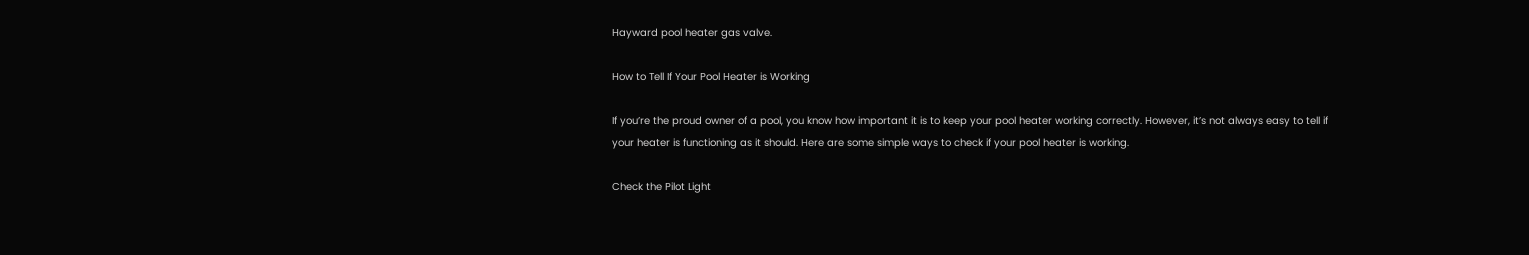Hayward pool heater gas valve.

How to Tell If Your Pool Heater is Working

If you’re the proud owner of a pool, you know how important it is to keep your pool heater working correctly. However, it’s not always easy to tell if your heater is functioning as it should. Here are some simple ways to check if your pool heater is working.

Check the Pilot Light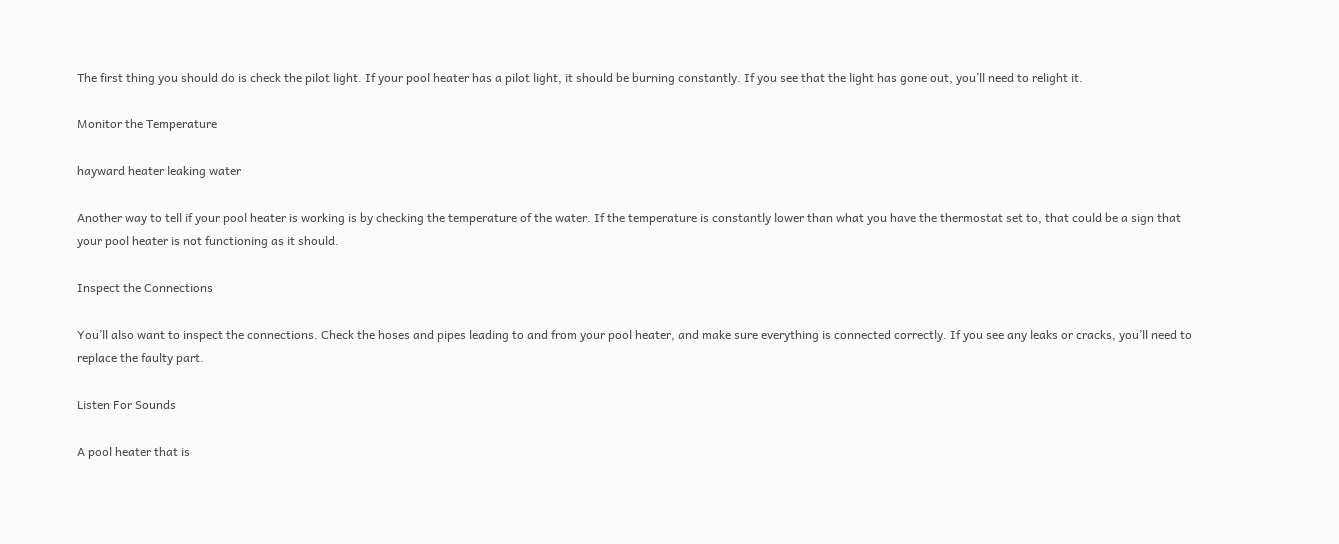The first thing you should do is check the pilot light. If your pool heater has a pilot light, it should be burning constantly. If you see that the light has gone out, you’ll need to relight it.

Monitor the Temperature

hayward heater leaking water

Another way to tell if your pool heater is working is by checking the temperature of the water. If the temperature is constantly lower than what you have the thermostat set to, that could be a sign that your pool heater is not functioning as it should.

Inspect the Connections

You’ll also want to inspect the connections. Check the hoses and pipes leading to and from your pool heater, and make sure everything is connected correctly. If you see any leaks or cracks, you’ll need to replace the faulty part.

Listen For Sounds

A pool heater that is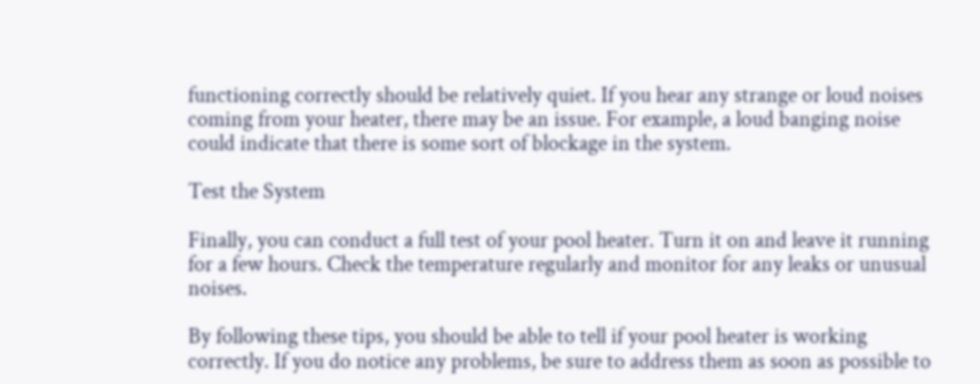functioning correctly should be relatively quiet. If you hear any strange or loud noises coming from your heater, there may be an issue. For example, a loud banging noise could indicate that there is some sort of blockage in the system.

Test the System

Finally, you can conduct a full test of your pool heater. Turn it on and leave it running for a few hours. Check the temperature regularly and monitor for any leaks or unusual noises.

By following these tips, you should be able to tell if your pool heater is working correctly. If you do notice any problems, be sure to address them as soon as possible to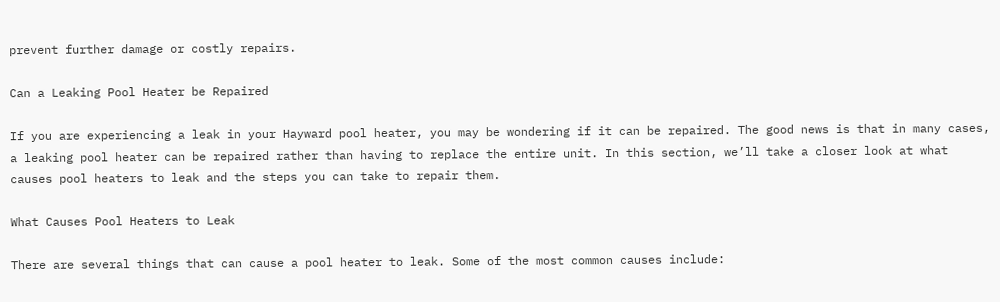prevent further damage or costly repairs.

Can a Leaking Pool Heater be Repaired

If you are experiencing a leak in your Hayward pool heater, you may be wondering if it can be repaired. The good news is that in many cases, a leaking pool heater can be repaired rather than having to replace the entire unit. In this section, we’ll take a closer look at what causes pool heaters to leak and the steps you can take to repair them.

What Causes Pool Heaters to Leak

There are several things that can cause a pool heater to leak. Some of the most common causes include: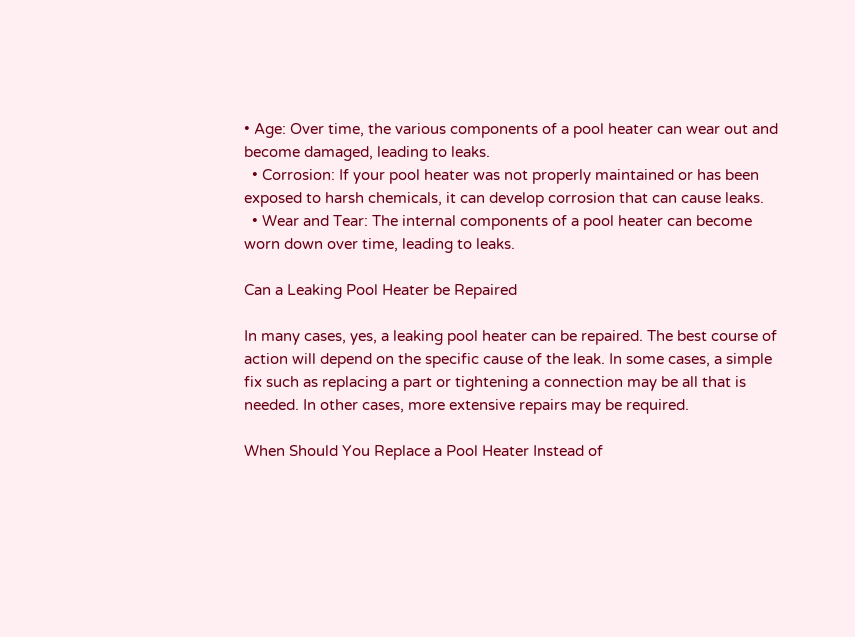• Age: Over time, the various components of a pool heater can wear out and become damaged, leading to leaks.
  • Corrosion: If your pool heater was not properly maintained or has been exposed to harsh chemicals, it can develop corrosion that can cause leaks.
  • Wear and Tear: The internal components of a pool heater can become worn down over time, leading to leaks.

Can a Leaking Pool Heater be Repaired

In many cases, yes, a leaking pool heater can be repaired. The best course of action will depend on the specific cause of the leak. In some cases, a simple fix such as replacing a part or tightening a connection may be all that is needed. In other cases, more extensive repairs may be required.

When Should You Replace a Pool Heater Instead of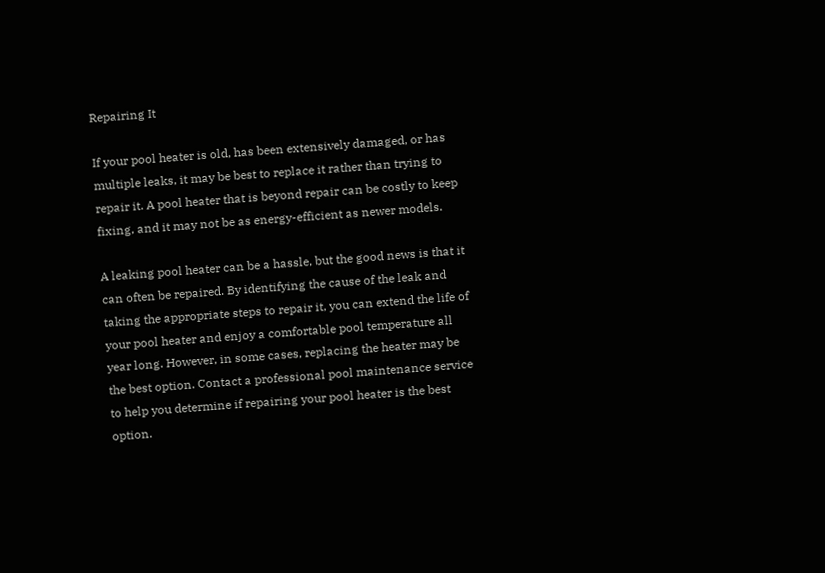Repairing It

If your pool heater is old, has been extensively damaged, or has multiple leaks, it may be best to replace it rather than trying to repair it. A pool heater that is beyond repair can be costly to keep fixing, and it may not be as energy-efficient as newer models.

A leaking pool heater can be a hassle, but the good news is that it can often be repaired. By identifying the cause of the leak and taking the appropriate steps to repair it, you can extend the life of your pool heater and enjoy a comfortable pool temperature all year long. However, in some cases, replacing the heater may be the best option. Contact a professional pool maintenance service to help you determine if repairing your pool heater is the best option.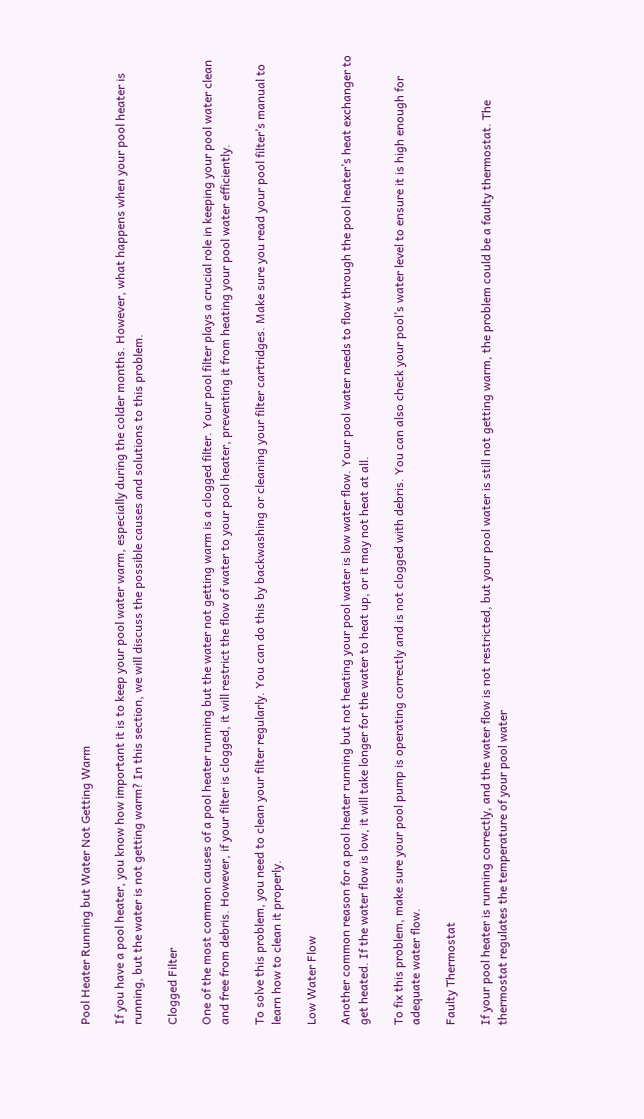Pool Heater Running but Water Not Getting Warm

If you have a pool heater, you know how important it is to keep your pool water warm, especially during the colder months. However, what happens when your pool heater is running, but the water is not getting warm? In this section, we will discuss the possible causes and solutions to this problem.

Clogged Filter

One of the most common causes of a pool heater running but the water not getting warm is a clogged filter. Your pool filter plays a crucial role in keeping your pool water clean and free from debris. However, if your filter is clogged, it will restrict the flow of water to your pool heater, preventing it from heating your pool water efficiently.

To solve this problem, you need to clean your filter regularly. You can do this by backwashing or cleaning your filter cartridges. Make sure you read your pool filter’s manual to learn how to clean it properly.

Low Water Flow

Another common reason for a pool heater running but not heating your pool water is low water flow. Your pool water needs to flow through the pool heater’s heat exchanger to get heated. If the water flow is low, it will take longer for the water to heat up, or it may not heat at all.

To fix this problem, make sure your pool pump is operating correctly and is not clogged with debris. You can also check your pool’s water level to ensure it is high enough for adequate water flow.

Faulty Thermostat

If your pool heater is running correctly, and the water flow is not restricted, but your pool water is still not getting warm, the problem could be a faulty thermostat. The thermostat regulates the temperature of your pool water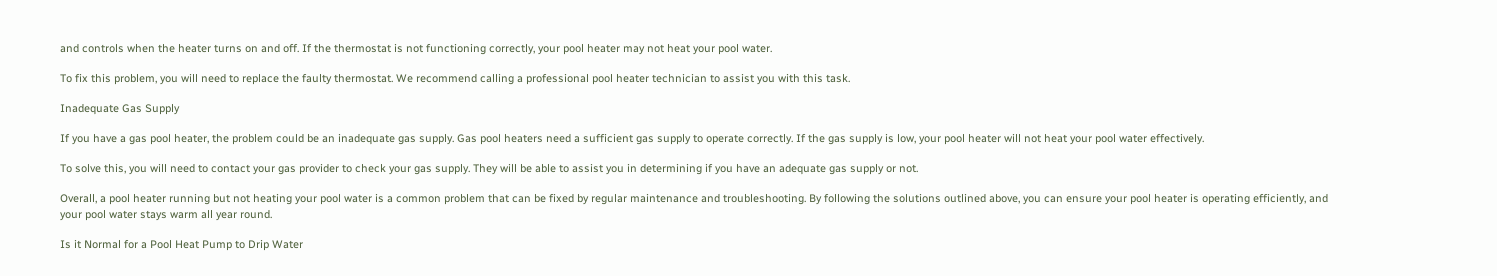and controls when the heater turns on and off. If the thermostat is not functioning correctly, your pool heater may not heat your pool water.

To fix this problem, you will need to replace the faulty thermostat. We recommend calling a professional pool heater technician to assist you with this task.

Inadequate Gas Supply

If you have a gas pool heater, the problem could be an inadequate gas supply. Gas pool heaters need a sufficient gas supply to operate correctly. If the gas supply is low, your pool heater will not heat your pool water effectively.

To solve this, you will need to contact your gas provider to check your gas supply. They will be able to assist you in determining if you have an adequate gas supply or not.

Overall, a pool heater running but not heating your pool water is a common problem that can be fixed by regular maintenance and troubleshooting. By following the solutions outlined above, you can ensure your pool heater is operating efficiently, and your pool water stays warm all year round.

Is it Normal for a Pool Heat Pump to Drip Water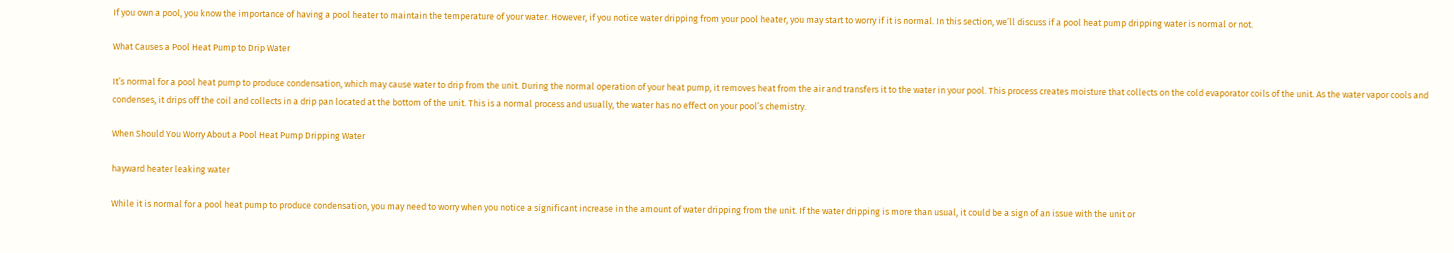If you own a pool, you know the importance of having a pool heater to maintain the temperature of your water. However, if you notice water dripping from your pool heater, you may start to worry if it is normal. In this section, we’ll discuss if a pool heat pump dripping water is normal or not.

What Causes a Pool Heat Pump to Drip Water

It’s normal for a pool heat pump to produce condensation, which may cause water to drip from the unit. During the normal operation of your heat pump, it removes heat from the air and transfers it to the water in your pool. This process creates moisture that collects on the cold evaporator coils of the unit. As the water vapor cools and condenses, it drips off the coil and collects in a drip pan located at the bottom of the unit. This is a normal process and usually, the water has no effect on your pool’s chemistry.

When Should You Worry About a Pool Heat Pump Dripping Water

hayward heater leaking water

While it is normal for a pool heat pump to produce condensation, you may need to worry when you notice a significant increase in the amount of water dripping from the unit. If the water dripping is more than usual, it could be a sign of an issue with the unit or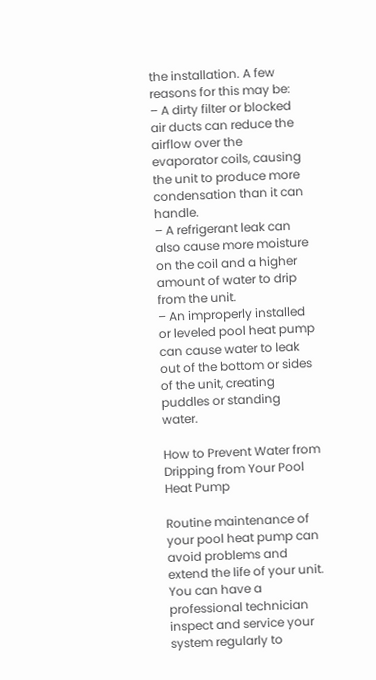the installation. A few reasons for this may be:
– A dirty filter or blocked air ducts can reduce the airflow over the evaporator coils, causing the unit to produce more condensation than it can handle.
– A refrigerant leak can also cause more moisture on the coil and a higher amount of water to drip from the unit.
– An improperly installed or leveled pool heat pump can cause water to leak out of the bottom or sides of the unit, creating puddles or standing water.

How to Prevent Water from Dripping from Your Pool Heat Pump

Routine maintenance of your pool heat pump can avoid problems and extend the life of your unit. You can have a professional technician inspect and service your system regularly to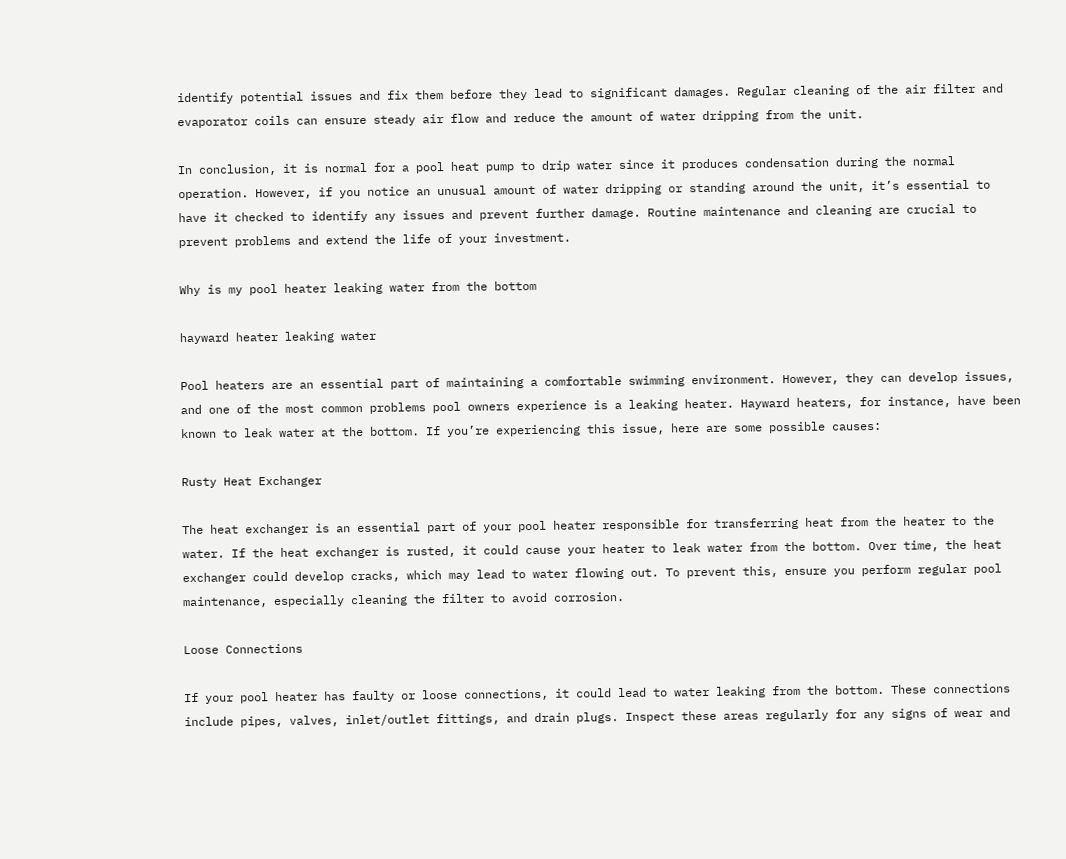identify potential issues and fix them before they lead to significant damages. Regular cleaning of the air filter and evaporator coils can ensure steady air flow and reduce the amount of water dripping from the unit.

In conclusion, it is normal for a pool heat pump to drip water since it produces condensation during the normal operation. However, if you notice an unusual amount of water dripping or standing around the unit, it’s essential to have it checked to identify any issues and prevent further damage. Routine maintenance and cleaning are crucial to prevent problems and extend the life of your investment.

Why is my pool heater leaking water from the bottom

hayward heater leaking water

Pool heaters are an essential part of maintaining a comfortable swimming environment. However, they can develop issues, and one of the most common problems pool owners experience is a leaking heater. Hayward heaters, for instance, have been known to leak water at the bottom. If you’re experiencing this issue, here are some possible causes:

Rusty Heat Exchanger

The heat exchanger is an essential part of your pool heater responsible for transferring heat from the heater to the water. If the heat exchanger is rusted, it could cause your heater to leak water from the bottom. Over time, the heat exchanger could develop cracks, which may lead to water flowing out. To prevent this, ensure you perform regular pool maintenance, especially cleaning the filter to avoid corrosion.

Loose Connections

If your pool heater has faulty or loose connections, it could lead to water leaking from the bottom. These connections include pipes, valves, inlet/outlet fittings, and drain plugs. Inspect these areas regularly for any signs of wear and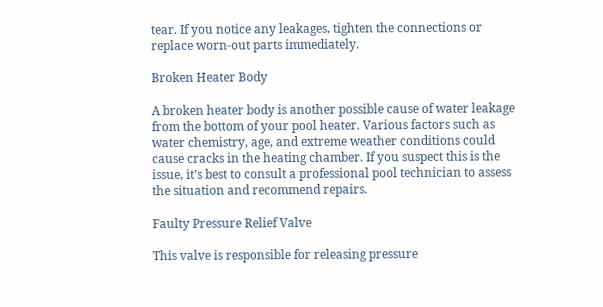tear. If you notice any leakages, tighten the connections or replace worn-out parts immediately.

Broken Heater Body

A broken heater body is another possible cause of water leakage from the bottom of your pool heater. Various factors such as water chemistry, age, and extreme weather conditions could cause cracks in the heating chamber. If you suspect this is the issue, it’s best to consult a professional pool technician to assess the situation and recommend repairs.

Faulty Pressure Relief Valve

This valve is responsible for releasing pressure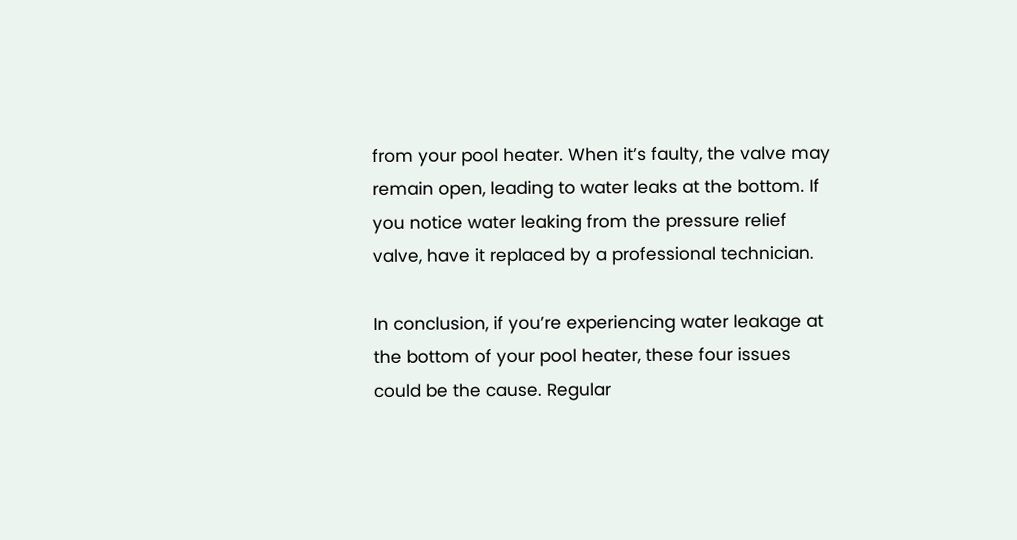from your pool heater. When it’s faulty, the valve may remain open, leading to water leaks at the bottom. If you notice water leaking from the pressure relief valve, have it replaced by a professional technician.

In conclusion, if you’re experiencing water leakage at the bottom of your pool heater, these four issues could be the cause. Regular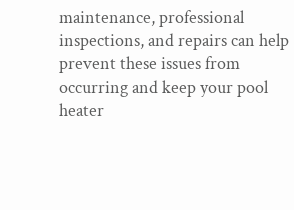maintenance, professional inspections, and repairs can help prevent these issues from occurring and keep your pool heater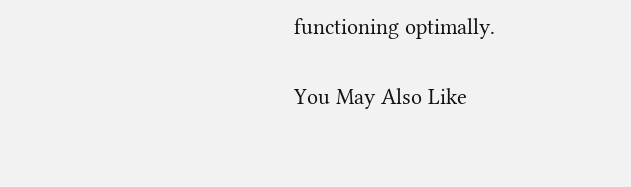functioning optimally.

You May Also Like